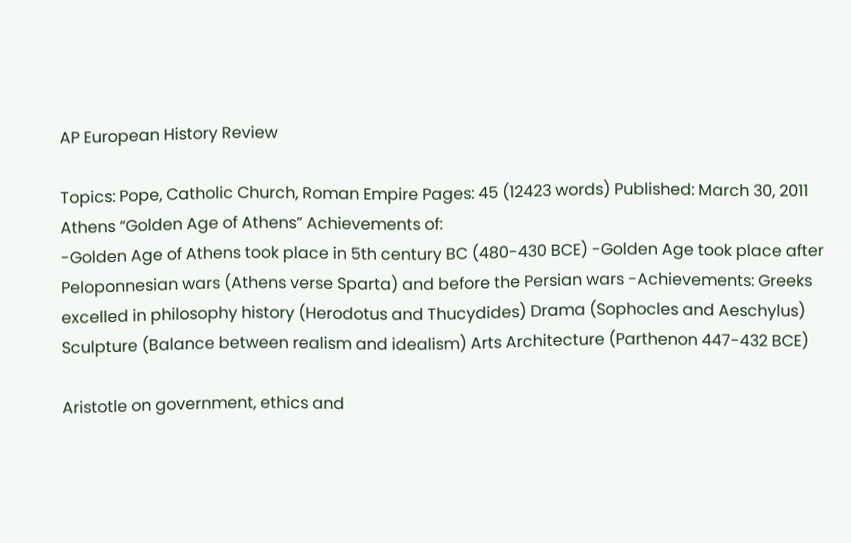AP European History Review

Topics: Pope, Catholic Church, Roman Empire Pages: 45 (12423 words) Published: March 30, 2011
Athens “Golden Age of Athens” Achievements of:
-Golden Age of Athens took place in 5th century BC (480-430 BCE) -Golden Age took place after Peloponnesian wars (Athens verse Sparta) and before the Persian wars -Achievements: Greeks excelled in philosophy history (Herodotus and Thucydides) Drama (Sophocles and Aeschylus) Sculpture (Balance between realism and idealism) Arts Architecture (Parthenon 447-432 BCE)

Aristotle on government, ethics and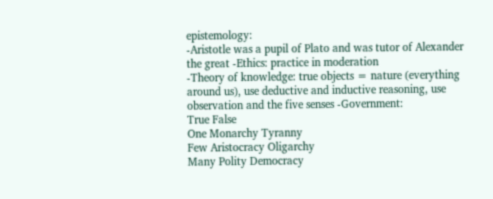epistemology:
-Aristotle was a pupil of Plato and was tutor of Alexander the great -Ethics: practice in moderation
-Theory of knowledge: true objects = nature (everything around us), use deductive and inductive reasoning, use observation and the five senses -Government:
True False
One Monarchy Tyranny
Few Aristocracy Oligarchy
Many Polity Democracy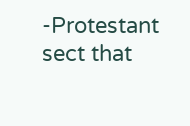-Protestant sect that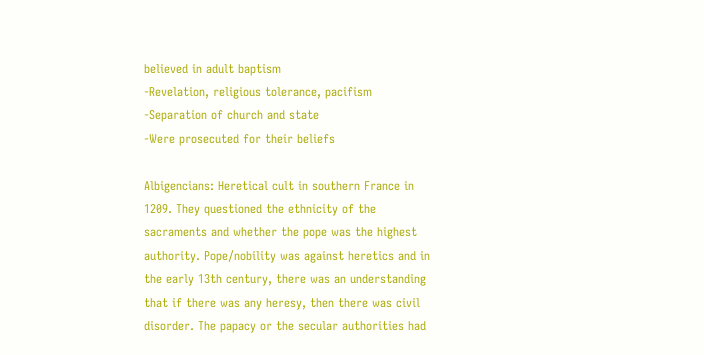believed in adult baptism
-Revelation, religious tolerance, pacifism
-Separation of church and state
-Were prosecuted for their beliefs

Albigencians: Heretical cult in southern France in 1209. They questioned the ethnicity of the sacraments and whether the pope was the highest authority. Pope/nobility was against heretics and in the early 13th century, there was an understanding that if there was any heresy, then there was civil disorder. The papacy or the secular authorities had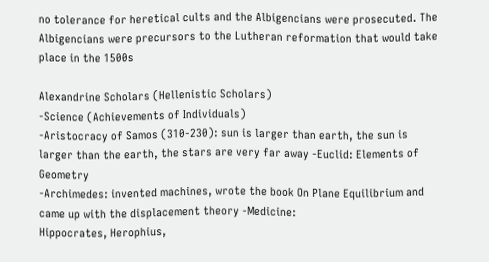no tolerance for heretical cults and the Albigencians were prosecuted. The Albigencians were precursors to the Lutheran reformation that would take place in the 1500s

Alexandrine Scholars (Hellenistic Scholars)
-Science (Achievements of Individuals)
-Aristocracy of Samos (310-230): sun is larger than earth, the sun is larger than the earth, the stars are very far away -Euclid: Elements of Geometry
-Archimedes: invented machines, wrote the book On Plane Equilibrium and came up with the displacement theory -Medicine:
Hippocrates, Herophius,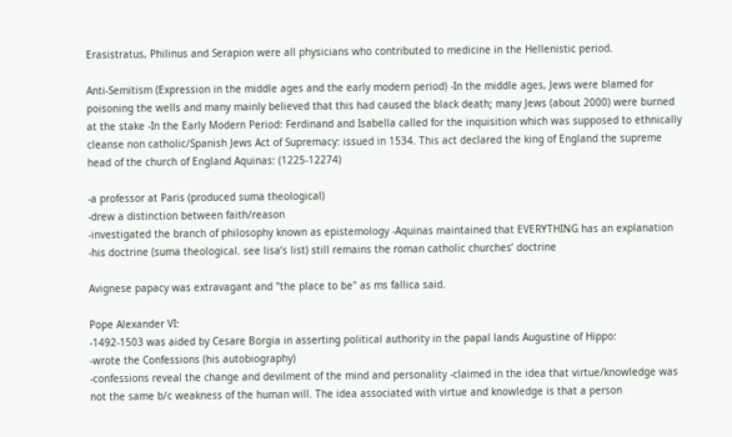Erasistratus, Philinus and Serapion were all physicians who contributed to medicine in the Hellenistic period.

Anti-Semitism (Expression in the middle ages and the early modern period) -In the middle ages, Jews were blamed for poisoning the wells and many mainly believed that this had caused the black death; many Jews (about 2000) were burned at the stake -In the Early Modern Period: Ferdinand and Isabella called for the inquisition which was supposed to ethnically cleanse non catholic/Spanish Jews Act of Supremacy: issued in 1534. This act declared the king of England the supreme head of the church of England Aquinas: (1225-12274)

-a professor at Paris (produced suma theological)
-drew a distinction between faith/reason
-investigated the branch of philosophy known as epistemology -Aquinas maintained that EVERYTHING has an explanation
-his doctrine (suma theological. see lisa’s list) still remains the roman catholic churches’ doctrine

Avignese papacy was extravagant and "the place to be" as ms fallica said.

Pope Alexander VI:
-1492-1503 was aided by Cesare Borgia in asserting political authority in the papal lands Augustine of Hippo:
-wrote the Confessions (his autobiography)
-confessions reveal the change and devilment of the mind and personality -claimed in the idea that virtue/knowledge was not the same b/c weakness of the human will. The idea associated with virtue and knowledge is that a person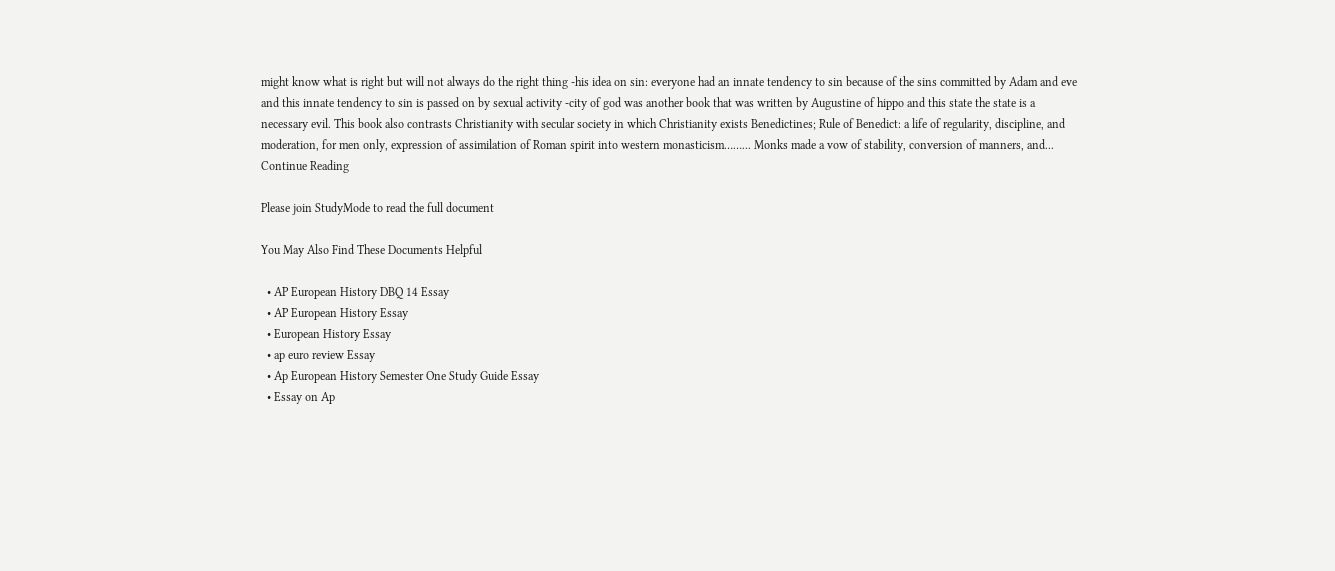might know what is right but will not always do the right thing -his idea on sin: everyone had an innate tendency to sin because of the sins committed by Adam and eve and this innate tendency to sin is passed on by sexual activity -city of god was another book that was written by Augustine of hippo and this state the state is a necessary evil. This book also contrasts Christianity with secular society in which Christianity exists Benedictines; Rule of Benedict: a life of regularity, discipline, and moderation, for men only, expression of assimilation of Roman spirit into western monasticism……... Monks made a vow of stability, conversion of manners, and...
Continue Reading

Please join StudyMode to read the full document

You May Also Find These Documents Helpful

  • AP European History DBQ 14 Essay
  • AP European History Essay
  • European History Essay
  • ap euro review Essay
  • Ap European History Semester One Study Guide Essay
  • Essay on Ap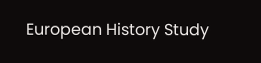European History Study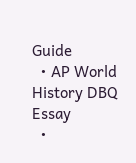Guide
  • AP World History DBQ Essay
  •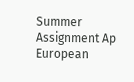Summer Assignment Ap European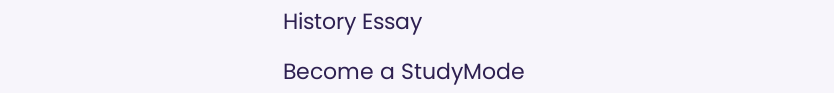History Essay

Become a StudyMode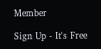Member

Sign Up - It's Free